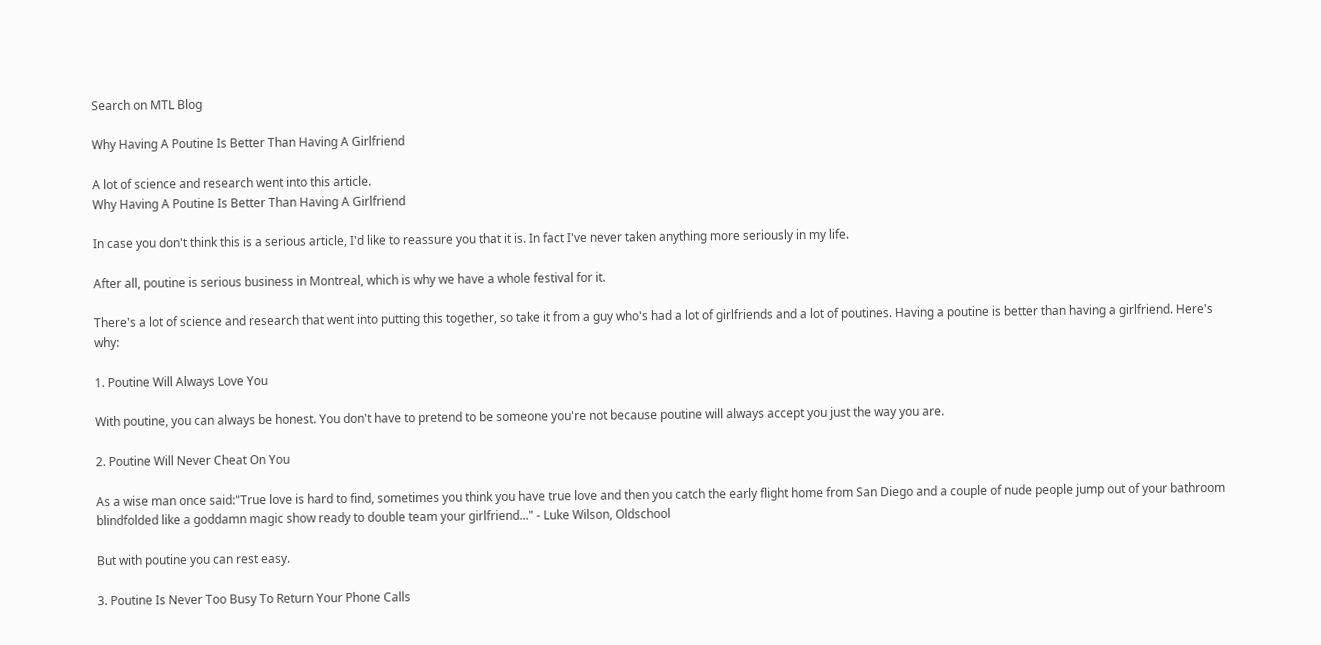Search on MTL Blog

Why Having A Poutine Is Better Than Having A Girlfriend

A lot of science and research went into this article.
Why Having A Poutine Is Better Than Having A Girlfriend

In case you don't think this is a serious article, I'd like to reassure you that it is. In fact I've never taken anything more seriously in my life.

After all, poutine is serious business in Montreal, which is why we have a whole festival for it.

There's a lot of science and research that went into putting this together, so take it from a guy who's had a lot of girlfriends and a lot of poutines. Having a poutine is better than having a girlfriend. Here's why:

1. Poutine Will Always Love You

With poutine, you can always be honest. You don't have to pretend to be someone you're not because poutine will always accept you just the way you are.

2. Poutine Will Never Cheat On You

As a wise man once said:"True love is hard to find, sometimes you think you have true love and then you catch the early flight home from San Diego and a couple of nude people jump out of your bathroom blindfolded like a goddamn magic show ready to double team your girlfriend..." - Luke Wilson, Oldschool

But with poutine you can rest easy.

3. Poutine Is Never Too Busy To Return Your Phone Calls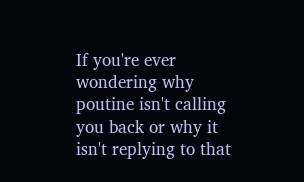If you're ever wondering why poutine isn't calling you back or why it isn't replying to that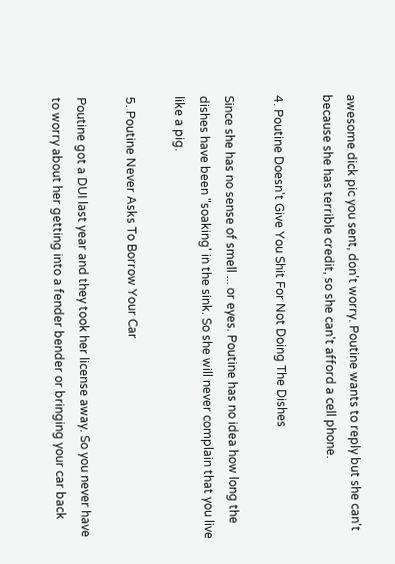awesome dick pic you sent, don't worry. Poutine wants to reply but she can't because she has terrible credit, so she can't afford a cell phone.

4. Poutine Doesn't Give You Shit For Not Doing The Dishes

Since she has no sense of smell ... or eyes. Poutine has no idea how long the dishes have been "soaking' in the sink. So she will never complain that you live like a pig.

5. Poutine Never Asks To Borrow Your Car

Poutine got a DUI last year and they took her license away. So you never have to worry about her getting into a fender bender or bringing your car back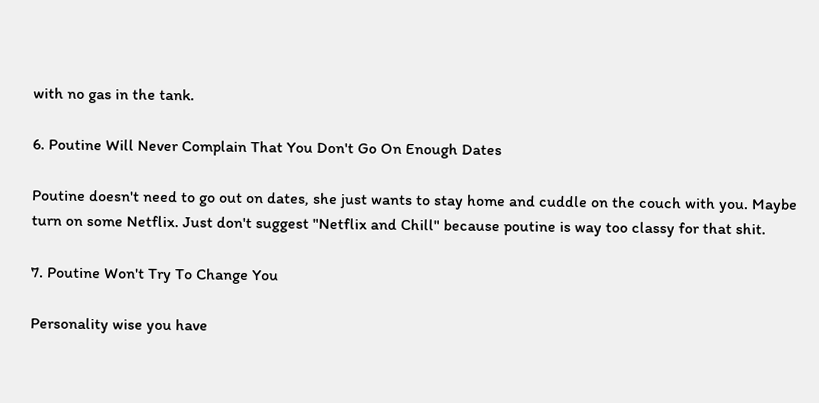with no gas in the tank.

6. Poutine Will Never Complain That You Don't Go On Enough Dates

Poutine doesn't need to go out on dates, she just wants to stay home and cuddle on the couch with you. Maybe turn on some Netflix. Just don't suggest "Netflix and Chill" because poutine is way too classy for that shit.

7. Poutine Won't Try To Change You

Personality wise you have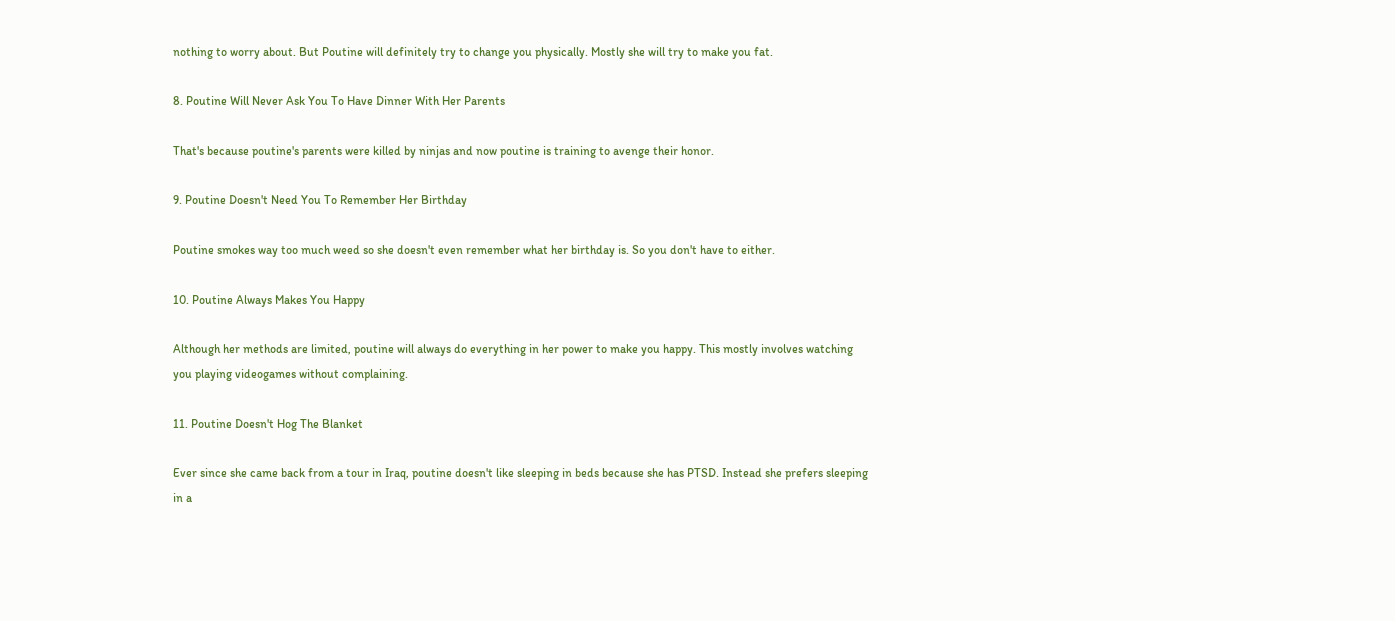nothing to worry about. But Poutine will definitely try to change you physically. Mostly she will try to make you fat.

8. Poutine Will Never Ask You To Have Dinner With Her Parents

That's because poutine's parents were killed by ninjas and now poutine is training to avenge their honor.

9. Poutine Doesn't Need You To Remember Her Birthday

Poutine smokes way too much weed so she doesn't even remember what her birthday is. So you don't have to either.

10. Poutine Always Makes You Happy

Although her methods are limited, poutine will always do everything in her power to make you happy. This mostly involves watching you playing videogames without complaining.

11. Poutine Doesn't Hog The Blanket

Ever since she came back from a tour in Iraq, poutine doesn't like sleeping in beds because she has PTSD. Instead she prefers sleeping in a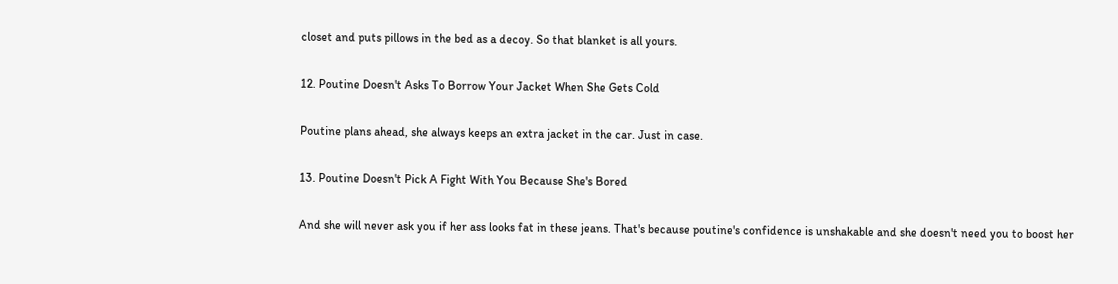closet and puts pillows in the bed as a decoy. So that blanket is all yours.

12. Poutine Doesn't Asks To Borrow Your Jacket When She Gets Cold

Poutine plans ahead, she always keeps an extra jacket in the car. Just in case.

13. Poutine Doesn't Pick A Fight With You Because She's Bored

And she will never ask you if her ass looks fat in these jeans. That's because poutine's confidence is unshakable and she doesn't need you to boost her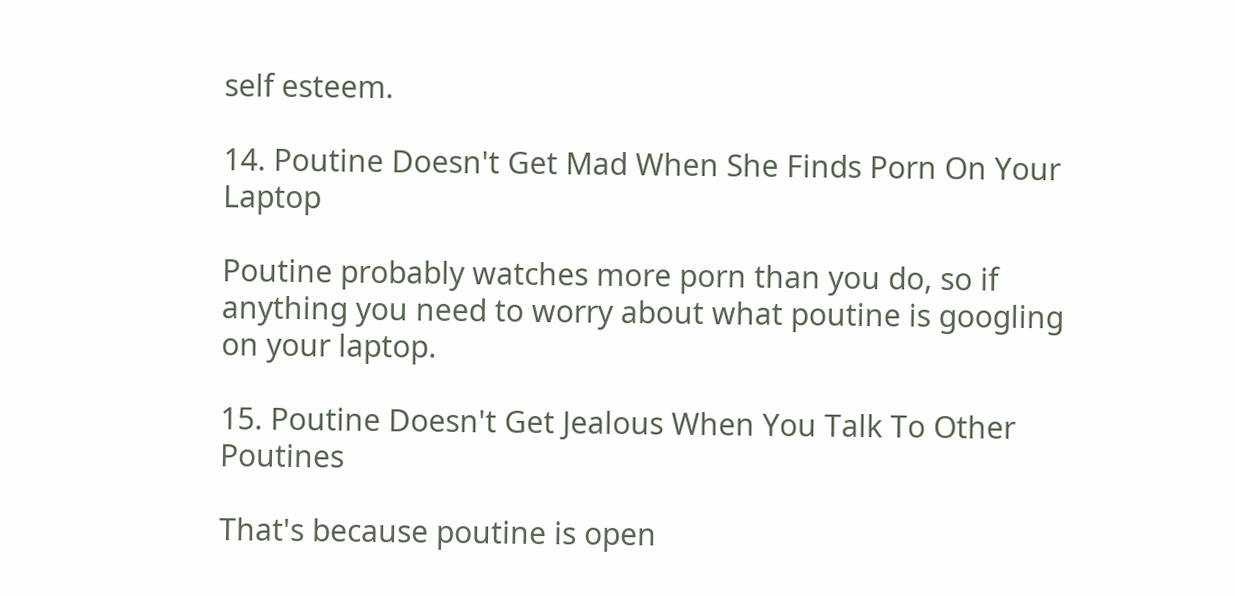self esteem.

14. Poutine Doesn't Get Mad When She Finds Porn On Your Laptop

Poutine probably watches more porn than you do, so if anything you need to worry about what poutine is googling on your laptop.

15. Poutine Doesn't Get Jealous When You Talk To Other Poutines

That's because poutine is open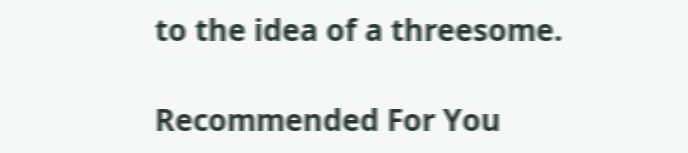to the idea of a threesome.

Recommended For You